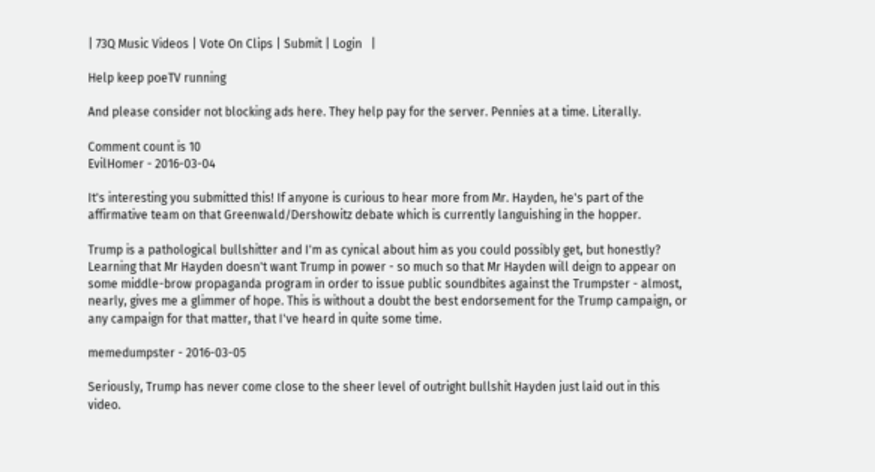| 73Q Music Videos | Vote On Clips | Submit | Login   |

Help keep poeTV running

And please consider not blocking ads here. They help pay for the server. Pennies at a time. Literally.

Comment count is 10
EvilHomer - 2016-03-04

It's interesting you submitted this! If anyone is curious to hear more from Mr. Hayden, he's part of the affirmative team on that Greenwald/Dershowitz debate which is currently languishing in the hopper.

Trump is a pathological bullshitter and I'm as cynical about him as you could possibly get, but honestly? Learning that Mr Hayden doesn't want Trump in power - so much so that Mr Hayden will deign to appear on some middle-brow propaganda program in order to issue public soundbites against the Trumpster - almost, nearly, gives me a glimmer of hope. This is without a doubt the best endorsement for the Trump campaign, or any campaign for that matter, that I've heard in quite some time.

memedumpster - 2016-03-05

Seriously, Trump has never come close to the sheer level of outright bullshit Hayden just laid out in this video.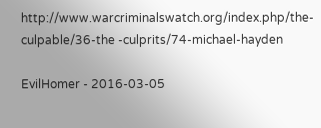http://www.warcriminalswatch.org/index.php/the-culpable/36-the -culprits/74-michael-hayden

EvilHomer - 2016-03-05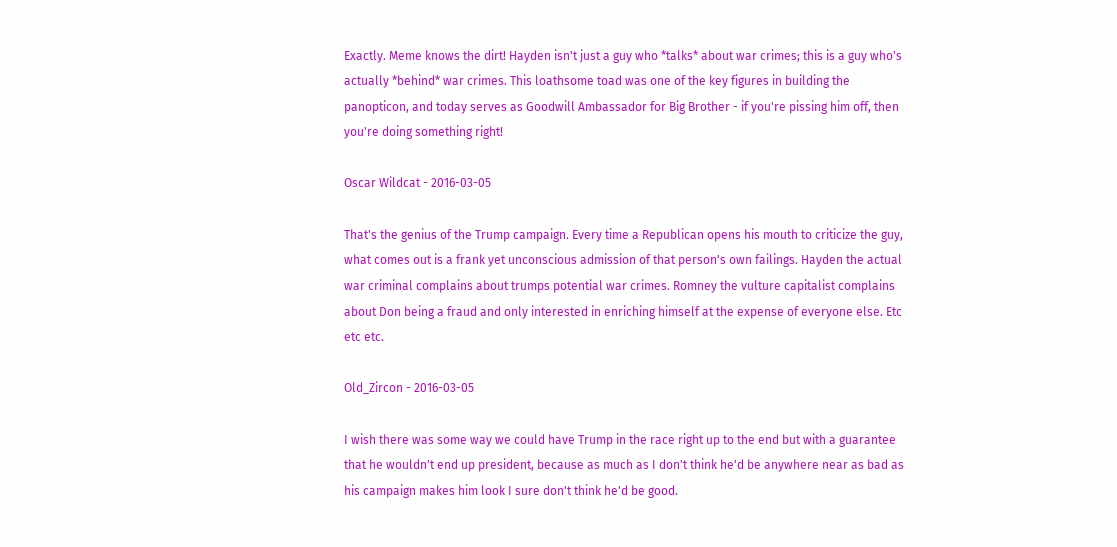Exactly. Meme knows the dirt! Hayden isn't just a guy who *talks* about war crimes; this is a guy who's actually *behind* war crimes. This loathsome toad was one of the key figures in building the panopticon, and today serves as Goodwill Ambassador for Big Brother - if you're pissing him off, then you're doing something right!

Oscar Wildcat - 2016-03-05

That's the genius of the Trump campaign. Every time a Republican opens his mouth to criticize the guy, what comes out is a frank yet unconscious admission of that person's own failings. Hayden the actual war criminal complains about trumps potential war crimes. Romney the vulture capitalist complains about Don being a fraud and only interested in enriching himself at the expense of everyone else. Etc etc etc.

Old_Zircon - 2016-03-05

I wish there was some way we could have Trump in the race right up to the end but with a guarantee that he wouldn't end up president, because as much as I don't think he'd be anywhere near as bad as his campaign makes him look I sure don't think he'd be good.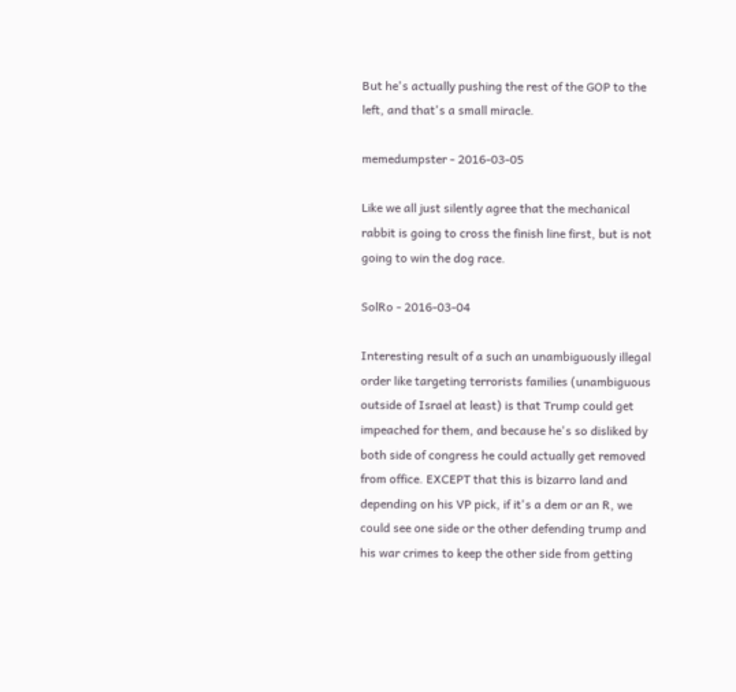But he's actually pushing the rest of the GOP to the left, and that's a small miracle.

memedumpster - 2016-03-05

Like we all just silently agree that the mechanical rabbit is going to cross the finish line first, but is not going to win the dog race.

SolRo - 2016-03-04

Interesting result of a such an unambiguously illegal order like targeting terrorists families (unambiguous outside of Israel at least) is that Trump could get impeached for them, and because he's so disliked by both side of congress he could actually get removed from office. EXCEPT that this is bizarro land and depending on his VP pick, if it's a dem or an R, we could see one side or the other defending trump and his war crimes to keep the other side from getting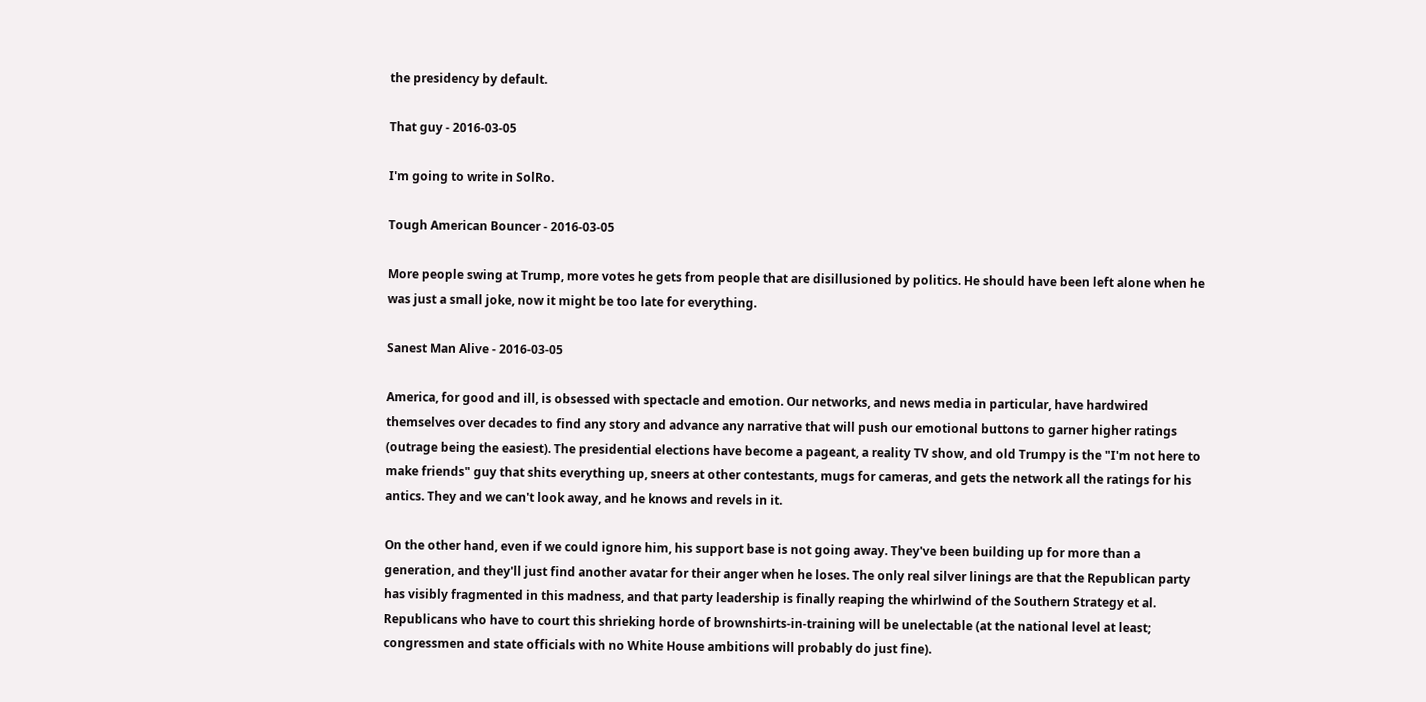the presidency by default.

That guy - 2016-03-05

I'm going to write in SolRo.

Tough American Bouncer - 2016-03-05

More people swing at Trump, more votes he gets from people that are disillusioned by politics. He should have been left alone when he was just a small joke, now it might be too late for everything.

Sanest Man Alive - 2016-03-05

America, for good and ill, is obsessed with spectacle and emotion. Our networks, and news media in particular, have hardwired themselves over decades to find any story and advance any narrative that will push our emotional buttons to garner higher ratings (outrage being the easiest). The presidential elections have become a pageant, a reality TV show, and old Trumpy is the "I'm not here to make friends" guy that shits everything up, sneers at other contestants, mugs for cameras, and gets the network all the ratings for his antics. They and we can't look away, and he knows and revels in it.

On the other hand, even if we could ignore him, his support base is not going away. They've been building up for more than a generation, and they'll just find another avatar for their anger when he loses. The only real silver linings are that the Republican party has visibly fragmented in this madness, and that party leadership is finally reaping the whirlwind of the Southern Strategy et al. Republicans who have to court this shrieking horde of brownshirts-in-training will be unelectable (at the national level at least; congressmen and state officials with no White House ambitions will probably do just fine).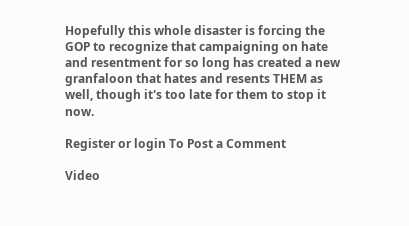Hopefully this whole disaster is forcing the GOP to recognize that campaigning on hate and resentment for so long has created a new granfaloon that hates and resents THEM as well, though it's too late for them to stop it now.

Register or login To Post a Comment

Video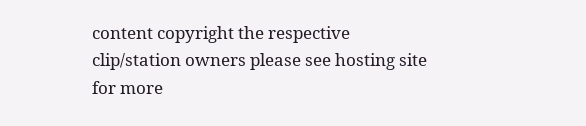content copyright the respective clip/station owners please see hosting site for more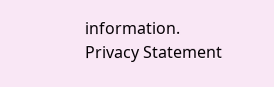information.
Privacy Statement